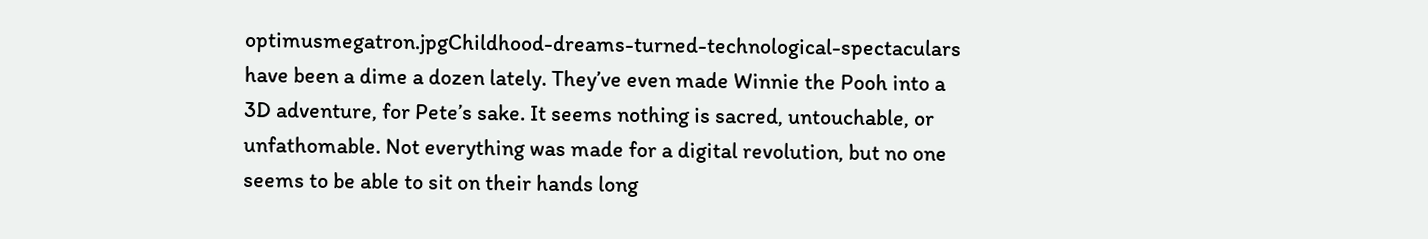optimusmegatron.jpgChildhood-dreams-turned-technological-spectaculars have been a dime a dozen lately. They’ve even made Winnie the Pooh into a 3D adventure, for Pete’s sake. It seems nothing is sacred, untouchable, or unfathomable. Not everything was made for a digital revolution, but no one seems to be able to sit on their hands long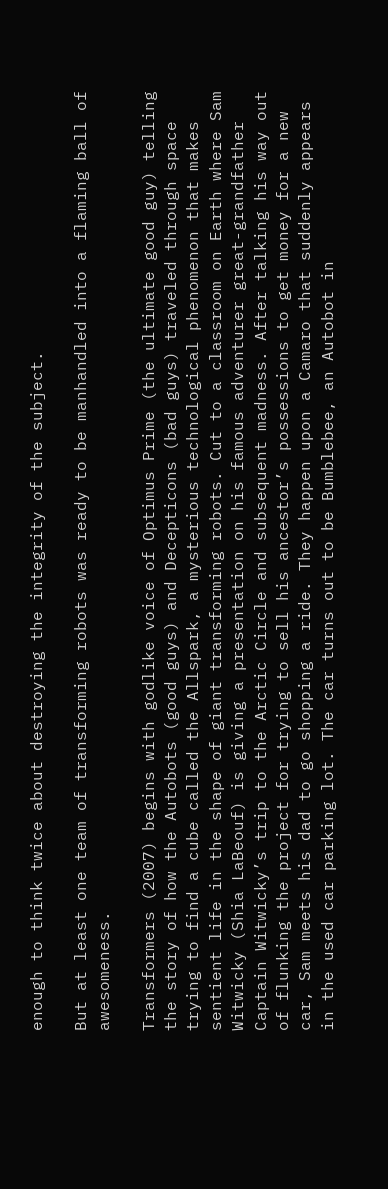enough to think twice about destroying the integrity of the subject.

But at least one team of transforming robots was ready to be manhandled into a flaming ball of awesomeness.

Transformers (2007) begins with godlike voice of Optimus Prime (the ultimate good guy) telling the story of how the Autobots (good guys) and Decepticons (bad guys) traveled through space trying to find a cube called the Allspark, a mysterious technological phenomenon that makes sentient life in the shape of giant transforming robots. Cut to a classroom on Earth where Sam Witwicky (Shia LaBeouf) is giving a presentation on his famous adventurer great-grandfather Captain Witwicky’s trip to the Arctic Circle and subsequent madness. After talking his way out of flunking the project for trying to sell his ancestor’s possessions to get money for a new car, Sam meets his dad to go shopping a ride. They happen upon a Camaro that suddenly appears in the used car parking lot. The car turns out to be Bumblebee, an Autobot in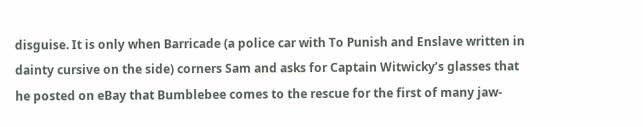disguise. It is only when Barricade (a police car with To Punish and Enslave written in dainty cursive on the side) corners Sam and asks for Captain Witwicky’s glasses that he posted on eBay that Bumblebee comes to the rescue for the first of many jaw-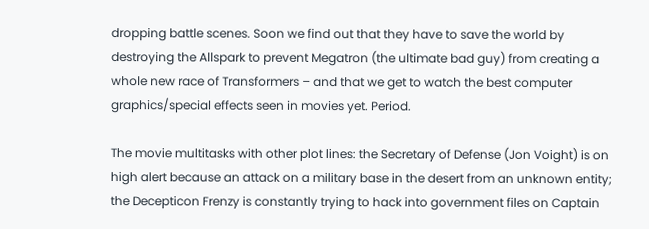dropping battle scenes. Soon we find out that they have to save the world by destroying the Allspark to prevent Megatron (the ultimate bad guy) from creating a whole new race of Transformers – and that we get to watch the best computer graphics/special effects seen in movies yet. Period.

The movie multitasks with other plot lines: the Secretary of Defense (Jon Voight) is on high alert because an attack on a military base in the desert from an unknown entity; the Decepticon Frenzy is constantly trying to hack into government files on Captain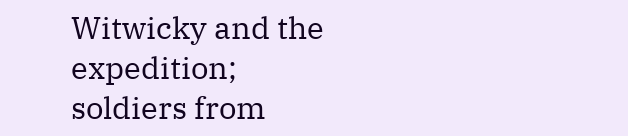Witwicky and the expedition; soldiers from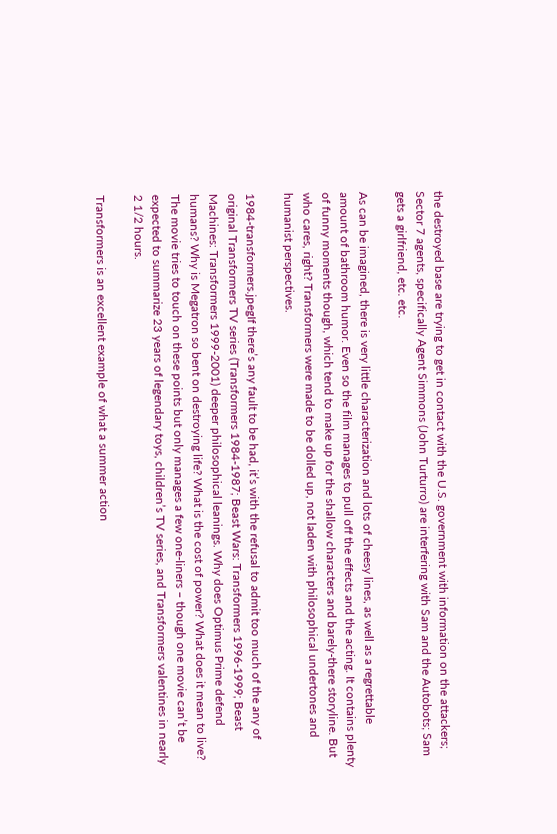the destroyed base are trying to get in contact with the U.S. government with information on the attackers; Sector 7 agents, specifically Agent Simmons (John Turturro) are interfering with Sam and the Autobots; Sam gets a girlfriend, etc. etc.

As can be imagined, there is very little characterization and lots of cheesy lines, as well as a regrettable amount of bathroom humor. Even so the film manages to pull off the effects and the acting. It contains plenty of funny moments though, which tend to make up for the shallow characters and barely-there storyline. But who cares, right? Transformers were made to be dolled up, not laden with philosophical undertones and humanist perspectives.

1984-transformers.jpegIf there’s any fault to be had, it’s with the refusal to admit too much of the any of original Transformers TV series (Transformers 1984-1987; Beast Wars: Transformers 1996-1999; Beast Machines: Transformers 1999-2001) deeper philosophical leanings. Why does Optimus Prime defend humans? Why is Megatron so bent on destroying life? What is the cost of power? What does it mean to live? The movie tries to touch on these points but only manages a few one-liners – though one movie can’t be expected to summarize 23 years of legendary toys, children’s TV series, and Transformers valentines in nearly 2 1/2 hours.

Transformers is an excellent example of what a summer action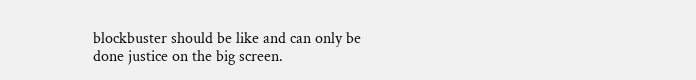blockbuster should be like and can only be done justice on the big screen.